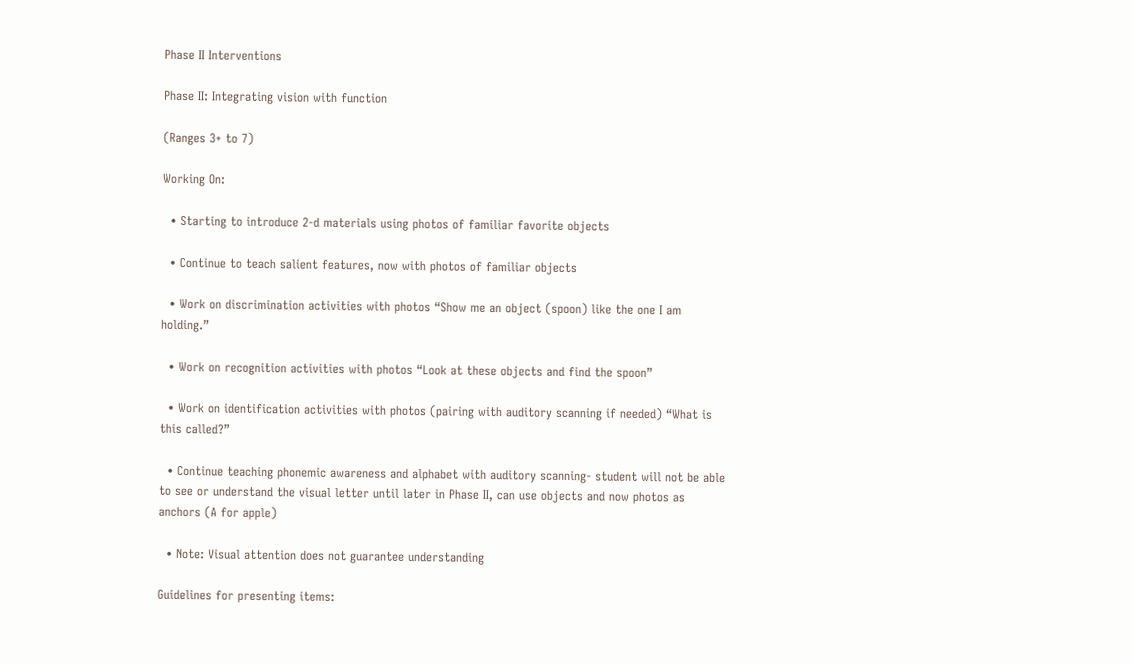Phase II Interventions

Phase II: Integrating vision with function

(Ranges 3+ to 7)

Working On:

  • Starting to introduce 2-d materials using photos of familiar favorite objects

  • Continue to teach salient features, now with photos of familiar objects

  • Work on discrimination activities with photos “Show me an object (spoon) like the one I am holding.”

  • Work on recognition activities with photos “Look at these objects and find the spoon”

  • Work on identification activities with photos (pairing with auditory scanning if needed) “What is this called?”

  • Continue teaching phonemic awareness and alphabet with auditory scanning- student will not be able to see or understand the visual letter until later in Phase II, can use objects and now photos as anchors (A for apple)

  • Note: Visual attention does not guarantee understanding

Guidelines for presenting items: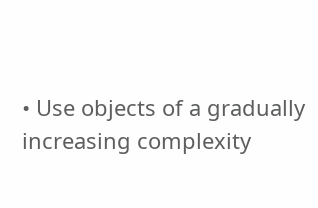• Use objects of a gradually increasing complexity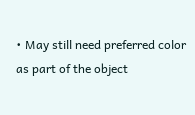• May still need preferred color as part of the object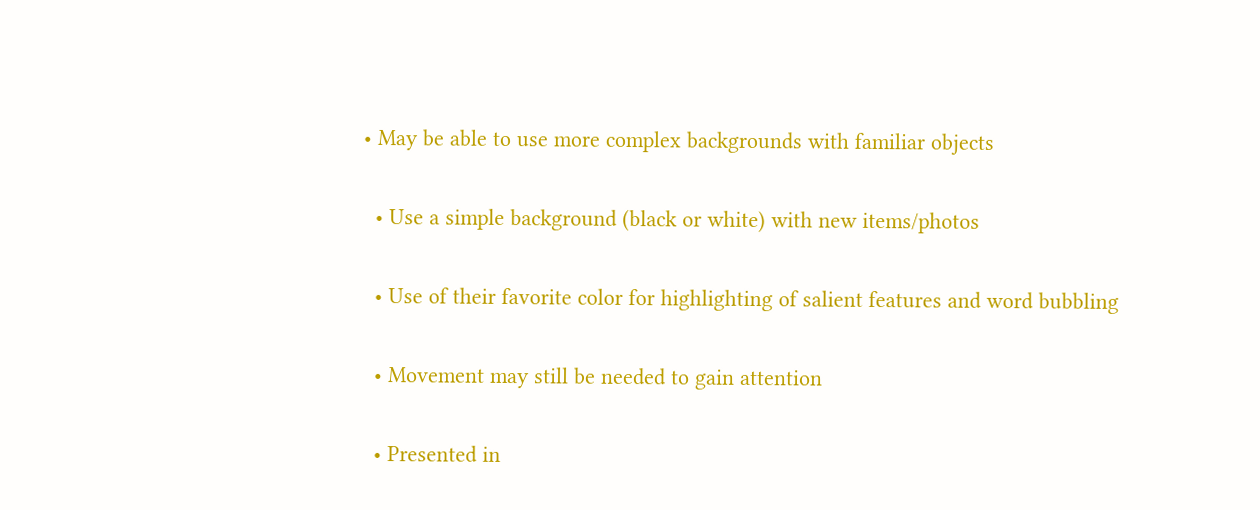• May be able to use more complex backgrounds with familiar objects

  • Use a simple background (black or white) with new items/photos

  • Use of their favorite color for highlighting of salient features and word bubbling

  • Movement may still be needed to gain attention

  • Presented in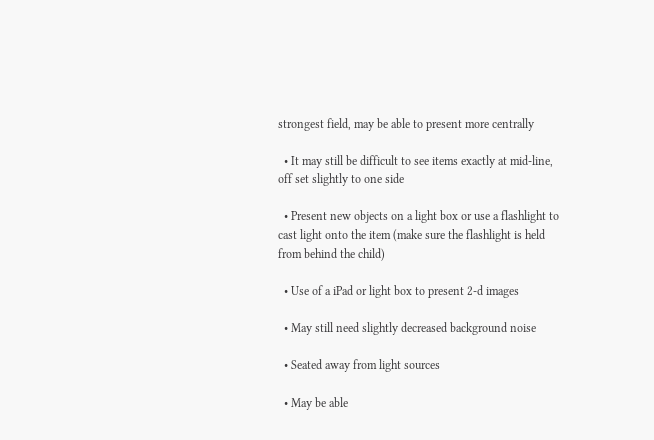strongest field, may be able to present more centrally

  • It may still be difficult to see items exactly at mid-line, off set slightly to one side

  • Present new objects on a light box or use a flashlight to cast light onto the item (make sure the flashlight is held from behind the child)

  • Use of a iPad or light box to present 2-d images

  • May still need slightly decreased background noise

  • Seated away from light sources

  • May be able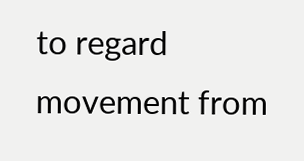to regard movement from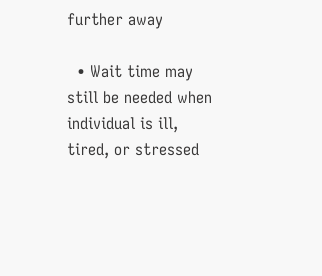further away

  • Wait time may still be needed when individual is ill, tired, or stressed